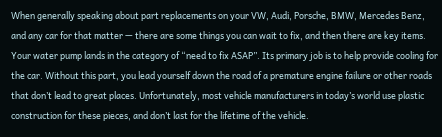When generally speaking about part replacements on your VW, Audi, Porsche, BMW, Mercedes Benz, and any car for that matter — there are some things you can wait to fix, and then there are key items. Your water pump lands in the category of “need to fix ASAP”. Its primary job is to help provide cooling for the car. Without this part, you lead yourself down the road of a premature engine failure or other roads that don’t lead to great places. Unfortunately, most vehicle manufacturers in today’s world use plastic construction for these pieces, and don’t last for the lifetime of the vehicle.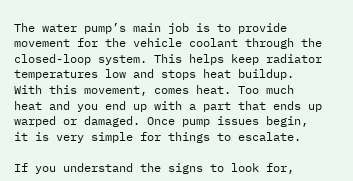The water pump’s main job is to provide movement for the vehicle coolant through the closed-loop system. This helps keep radiator temperatures low and stops heat buildup. With this movement, comes heat. Too much heat and you end up with a part that ends up warped or damaged. Once pump issues begin, it is very simple for things to escalate.

If you understand the signs to look for,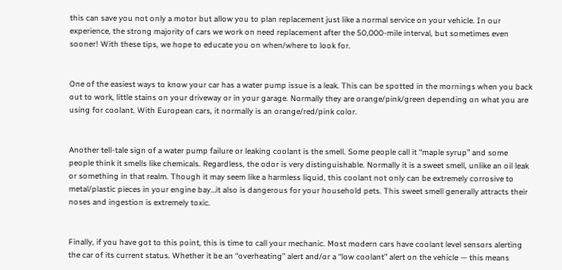this can save you not only a motor but allow you to plan replacement just like a normal service on your vehicle. In our experience, the strong majority of cars we work on need replacement after the 50,000-mile interval, but sometimes even sooner! With these tips, we hope to educate you on when/where to look for.


One of the easiest ways to know your car has a water pump issue is a leak. This can be spotted in the mornings when you back out to work, little stains on your driveway or in your garage. Normally they are orange/pink/green depending on what you are using for coolant. With European cars, it normally is an orange/red/pink color.


Another tell-tale sign of a water pump failure or leaking coolant is the smell. Some people call it “maple syrup” and some people think it smells like chemicals. Regardless, the odor is very distinguishable. Normally it is a sweet smell, unlike an oil leak or something in that realm. Though it may seem like a harmless liquid, this coolant not only can be extremely corrosive to metal/plastic pieces in your engine bay…it also is dangerous for your household pets. This sweet smell generally attracts their noses and ingestion is extremely toxic.


Finally, if you have got to this point, this is time to call your mechanic. Most modern cars have coolant level sensors alerting the car of its current status. Whether it be an “overheating” alert and/or a “low coolant” alert on the vehicle — this means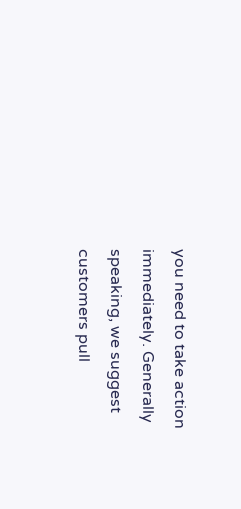you need to take action immediately. Generally speaking, we suggest customers pull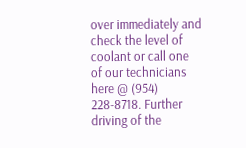over immediately and check the level of coolant or call one of our technicians here @ (954) 228-8718. Further driving of the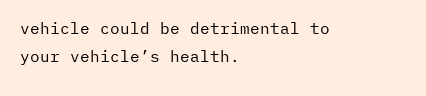vehicle could be detrimental to your vehicle’s health.